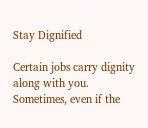Stay Dignified

Certain jobs carry dignity along with you. Sometimes, even if the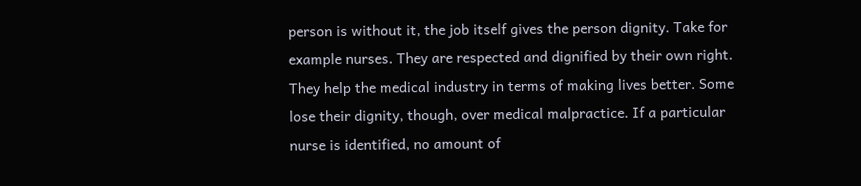person is without it, the job itself gives the person dignity. Take for example nurses. They are respected and dignified by their own right. They help the medical industry in terms of making lives better. Some lose their dignity, though, over medical malpractice. If a particular nurse is identified, no amount of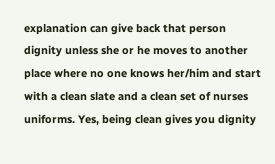explanation can give back that person dignity unless she or he moves to another place where no one knows her/him and start with a clean slate and a clean set of nurses uniforms. Yes, being clean gives you dignity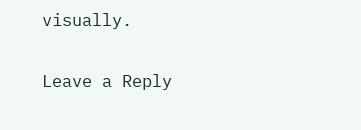visually.

Leave a Reply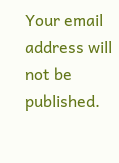Your email address will not be published.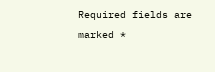Required fields are marked *